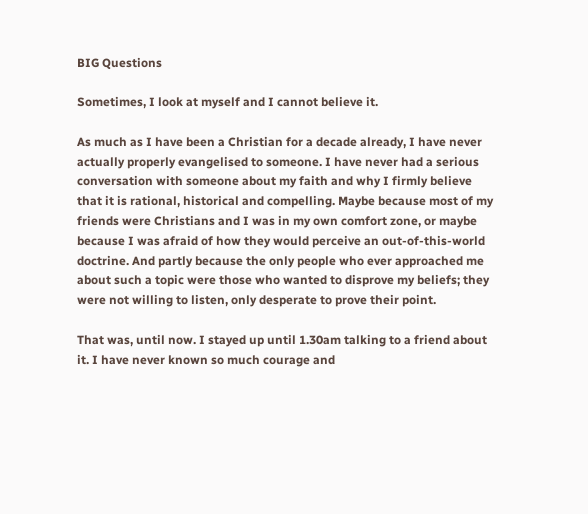BIG Questions

Sometimes, I look at myself and I cannot believe it.

As much as I have been a Christian for a decade already, I have never actually properly evangelised to someone. I have never had a serious conversation with someone about my faith and why I firmly believe that it is rational, historical and compelling. Maybe because most of my friends were Christians and I was in my own comfort zone, or maybe because I was afraid of how they would perceive an out-of-this-world doctrine. And partly because the only people who ever approached me about such a topic were those who wanted to disprove my beliefs; they were not willing to listen, only desperate to prove their point.

That was, until now. I stayed up until 1.30am talking to a friend about it. I have never known so much courage and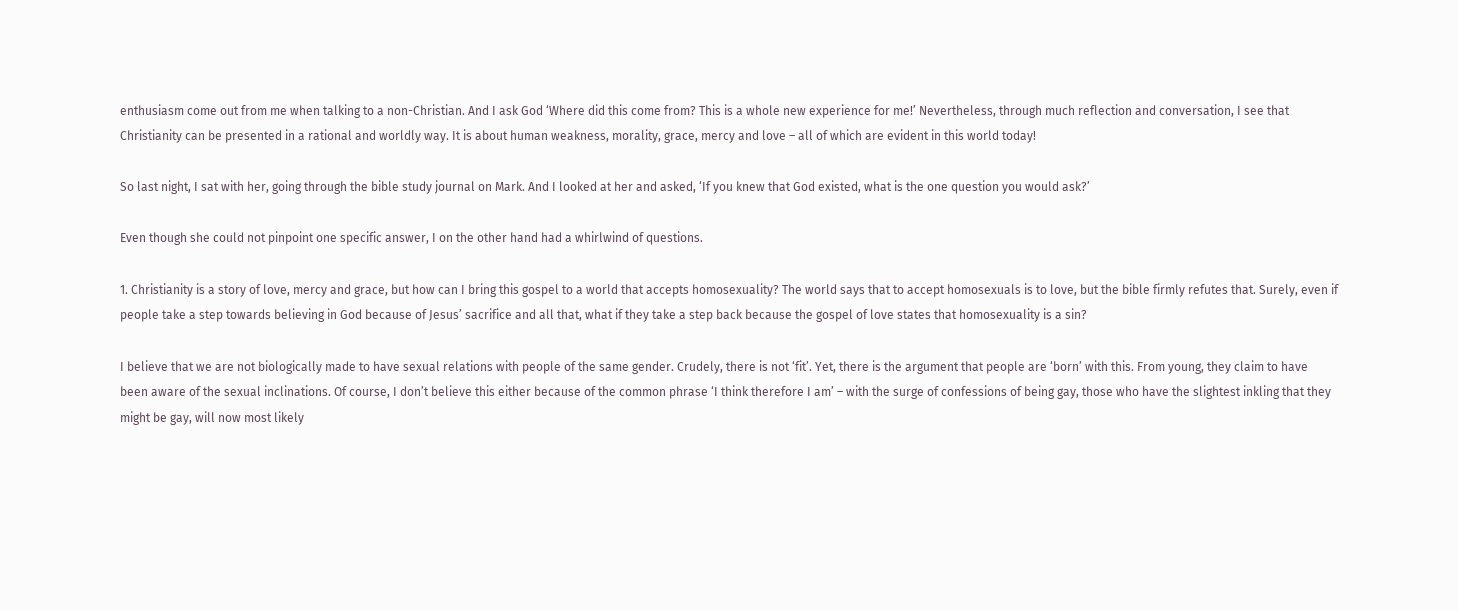enthusiasm come out from me when talking to a non-Christian. And I ask God ‘Where did this come from? This is a whole new experience for me!’ Nevertheless, through much reflection and conversation, I see that Christianity can be presented in a rational and worldly way. It is about human weakness, morality, grace, mercy and love – all of which are evident in this world today!

So last night, I sat with her, going through the bible study journal on Mark. And I looked at her and asked, ‘If you knew that God existed, what is the one question you would ask?’

Even though she could not pinpoint one specific answer, I on the other hand had a whirlwind of questions.

1. Christianity is a story of love, mercy and grace, but how can I bring this gospel to a world that accepts homosexuality? The world says that to accept homosexuals is to love, but the bible firmly refutes that. Surely, even if people take a step towards believing in God because of Jesus’ sacrifice and all that, what if they take a step back because the gospel of love states that homosexuality is a sin?

I believe that we are not biologically made to have sexual relations with people of the same gender. Crudely, there is not ‘fit’. Yet, there is the argument that people are ‘born’ with this. From young, they claim to have been aware of the sexual inclinations. Of course, I don’t believe this either because of the common phrase ‘I think therefore I am’ – with the surge of confessions of being gay, those who have the slightest inkling that they might be gay, will now most likely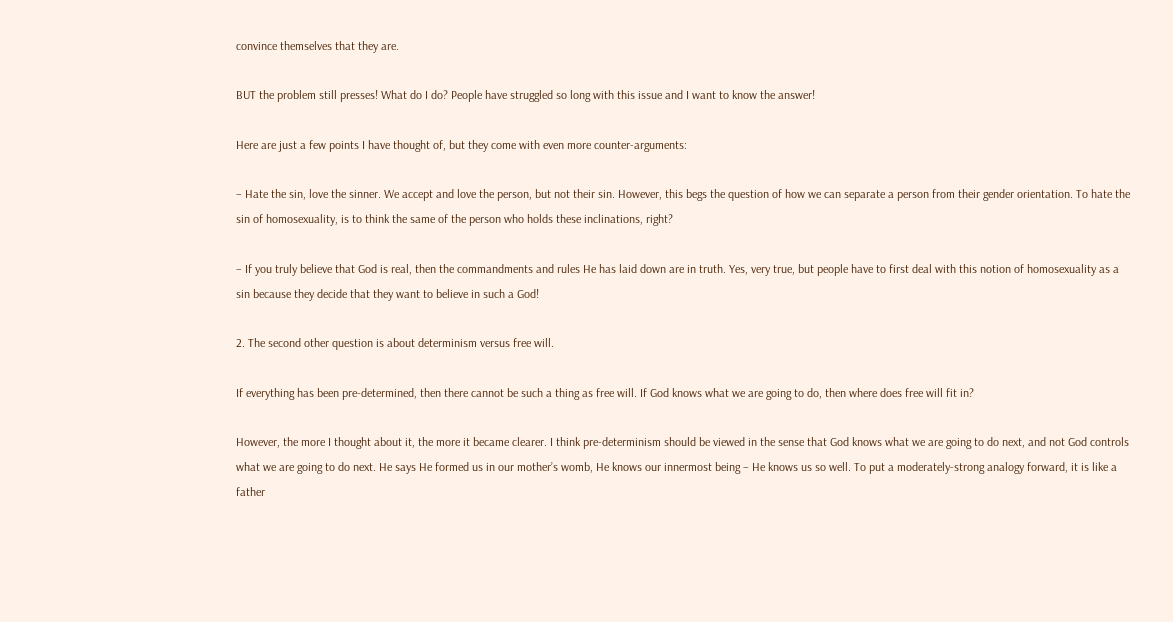convince themselves that they are.

BUT the problem still presses! What do I do? People have struggled so long with this issue and I want to know the answer!

Here are just a few points I have thought of, but they come with even more counter-arguments:

– Hate the sin, love the sinner. We accept and love the person, but not their sin. However, this begs the question of how we can separate a person from their gender orientation. To hate the sin of homosexuality, is to think the same of the person who holds these inclinations, right?

– If you truly believe that God is real, then the commandments and rules He has laid down are in truth. Yes, very true, but people have to first deal with this notion of homosexuality as a sin because they decide that they want to believe in such a God!

2. The second other question is about determinism versus free will.

If everything has been pre-determined, then there cannot be such a thing as free will. If God knows what we are going to do, then where does free will fit in?

However, the more I thought about it, the more it became clearer. I think pre-determinism should be viewed in the sense that God knows what we are going to do next, and not God controls what we are going to do next. He says He formed us in our mother’s womb, He knows our innermost being – He knows us so well. To put a moderately-strong analogy forward, it is like a father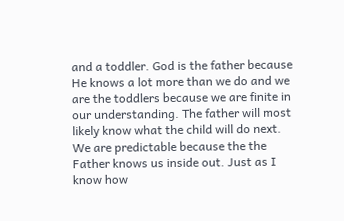and a toddler. God is the father because He knows a lot more than we do and we are the toddlers because we are finite in our understanding. The father will most likely know what the child will do next. We are predictable because the the Father knows us inside out. Just as I know how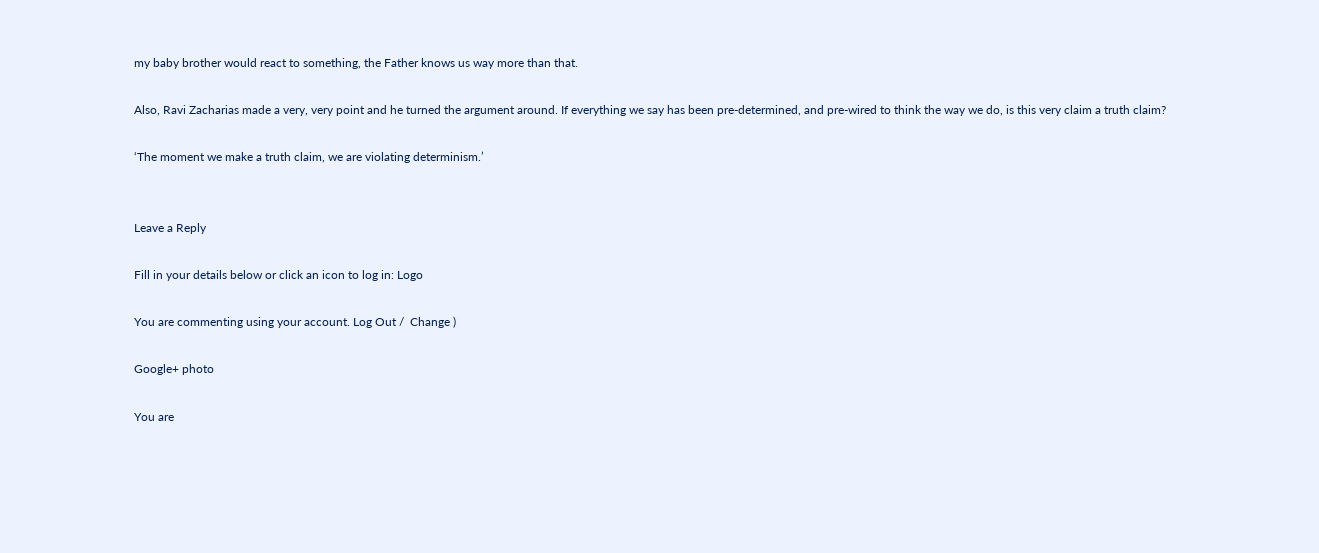my baby brother would react to something, the Father knows us way more than that.

Also, Ravi Zacharias made a very, very point and he turned the argument around. If everything we say has been pre-determined, and pre-wired to think the way we do, is this very claim a truth claim?

‘The moment we make a truth claim, we are violating determinism.’


Leave a Reply

Fill in your details below or click an icon to log in: Logo

You are commenting using your account. Log Out /  Change )

Google+ photo

You are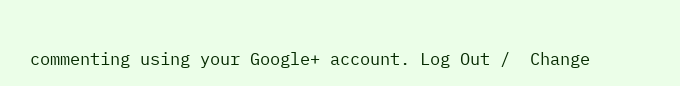commenting using your Google+ account. Log Out /  Change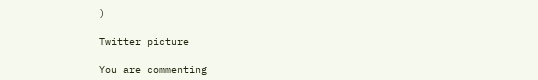)

Twitter picture

You are commenting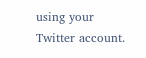using your Twitter account.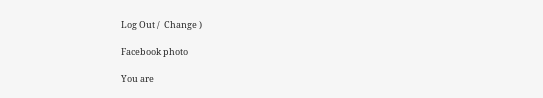Log Out /  Change )

Facebook photo

You are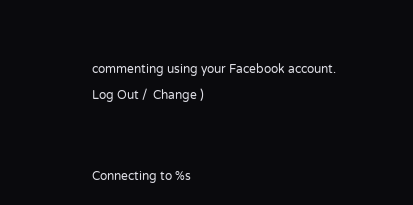commenting using your Facebook account. Log Out /  Change )


Connecting to %s